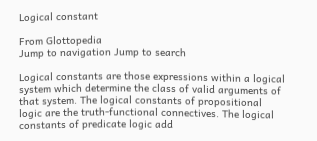Logical constant

From Glottopedia
Jump to navigation Jump to search

Logical constants are those expressions within a logical system which determine the class of valid arguments of that system. The logical constants of propositional logic are the truth-functional connectives. The logical constants of predicate logic add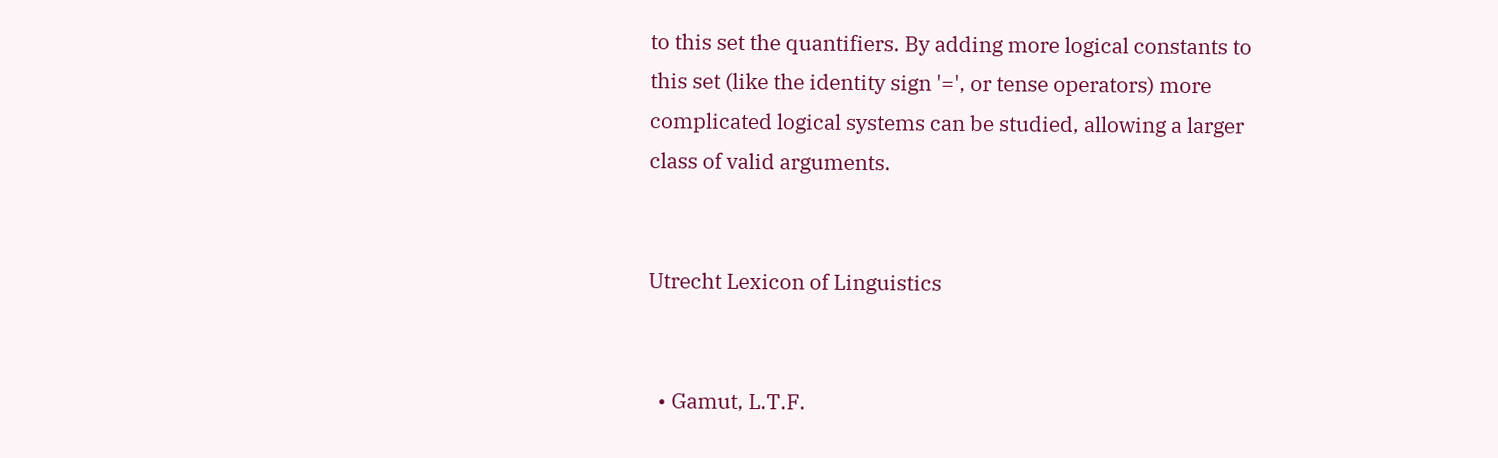to this set the quantifiers. By adding more logical constants to this set (like the identity sign '=', or tense operators) more complicated logical systems can be studied, allowing a larger class of valid arguments.


Utrecht Lexicon of Linguistics


  • Gamut, L.T.F.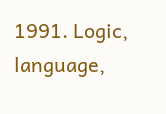1991. Logic, language,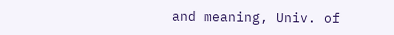and meaning, Univ. of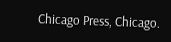Chicago Press, Chicago.